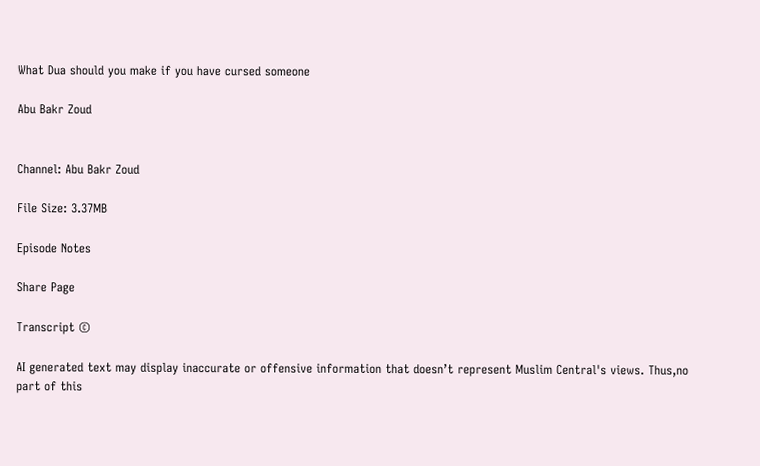What Dua should you make if you have cursed someone

Abu Bakr Zoud


Channel: Abu Bakr Zoud

File Size: 3.37MB

Episode Notes

Share Page

Transcript ©

AI generated text may display inaccurate or offensive information that doesn’t represent Muslim Central's views. Thus,no part of this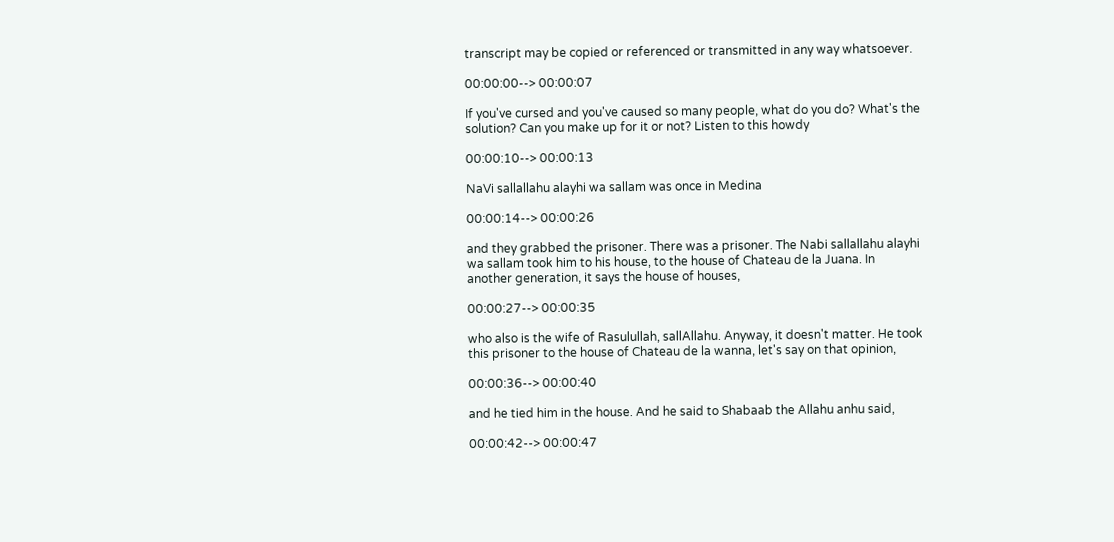transcript may be copied or referenced or transmitted in any way whatsoever.

00:00:00--> 00:00:07

If you've cursed and you've caused so many people, what do you do? What's the solution? Can you make up for it or not? Listen to this howdy

00:00:10--> 00:00:13

NaVi sallallahu alayhi wa sallam was once in Medina

00:00:14--> 00:00:26

and they grabbed the prisoner. There was a prisoner. The Nabi sallallahu alayhi wa sallam took him to his house, to the house of Chateau de la Juana. In another generation, it says the house of houses,

00:00:27--> 00:00:35

who also is the wife of Rasulullah, sallAllahu. Anyway, it doesn't matter. He took this prisoner to the house of Chateau de la wanna, let's say on that opinion,

00:00:36--> 00:00:40

and he tied him in the house. And he said to Shabaab the Allahu anhu said,

00:00:42--> 00:00:47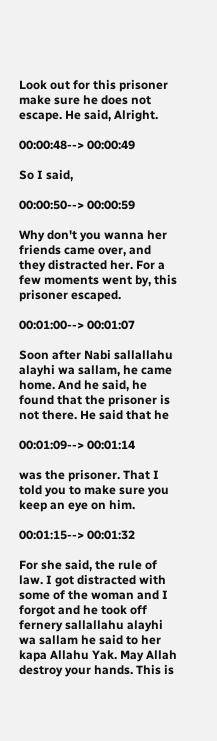Look out for this prisoner make sure he does not escape. He said, Alright.

00:00:48--> 00:00:49

So I said,

00:00:50--> 00:00:59

Why don't you wanna her friends came over, and they distracted her. For a few moments went by, this prisoner escaped.

00:01:00--> 00:01:07

Soon after Nabi sallallahu alayhi wa sallam, he came home. And he said, he found that the prisoner is not there. He said that he

00:01:09--> 00:01:14

was the prisoner. That I told you to make sure you keep an eye on him.

00:01:15--> 00:01:32

For she said, the rule of law. I got distracted with some of the woman and I forgot and he took off fernery sallallahu alayhi wa sallam he said to her kapa Allahu Yak. May Allah destroy your hands. This is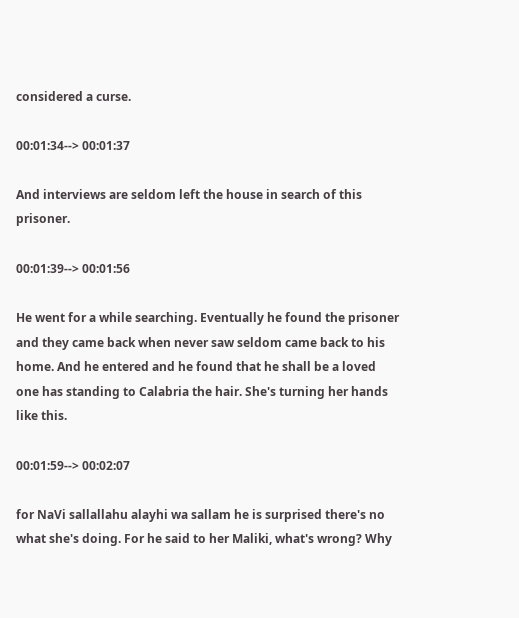considered a curse.

00:01:34--> 00:01:37

And interviews are seldom left the house in search of this prisoner.

00:01:39--> 00:01:56

He went for a while searching. Eventually he found the prisoner and they came back when never saw seldom came back to his home. And he entered and he found that he shall be a loved one has standing to Calabria the hair. She's turning her hands like this.

00:01:59--> 00:02:07

for NaVi sallallahu alayhi wa sallam he is surprised there's no what she's doing. For he said to her Maliki, what's wrong? Why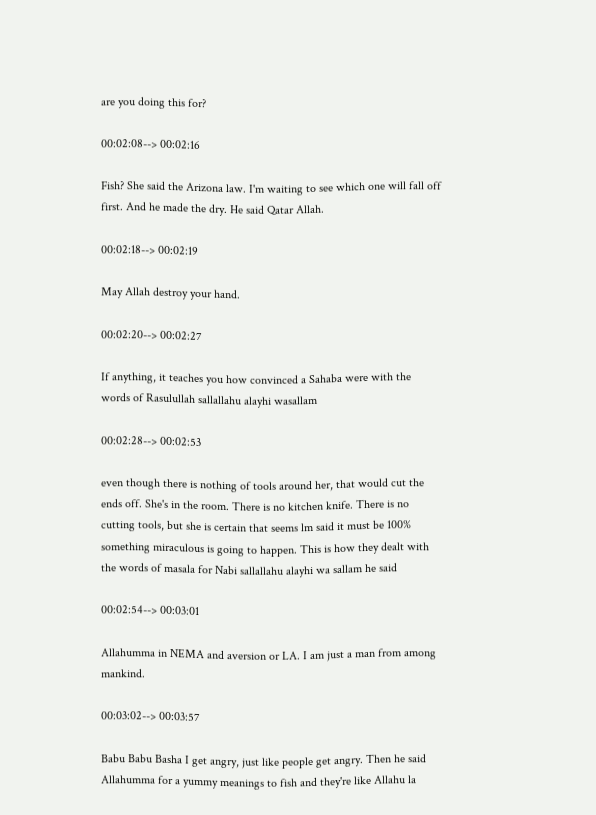are you doing this for?

00:02:08--> 00:02:16

Fish? She said the Arizona law. I'm waiting to see which one will fall off first. And he made the dry. He said Qatar Allah.

00:02:18--> 00:02:19

May Allah destroy your hand.

00:02:20--> 00:02:27

If anything, it teaches you how convinced a Sahaba were with the words of Rasulullah sallallahu alayhi wasallam

00:02:28--> 00:02:53

even though there is nothing of tools around her, that would cut the ends off. She's in the room. There is no kitchen knife. There is no cutting tools, but she is certain that seems lm said it must be 100% something miraculous is going to happen. This is how they dealt with the words of masala for Nabi sallallahu alayhi wa sallam he said

00:02:54--> 00:03:01

Allahumma in NEMA and aversion or LA. I am just a man from among mankind.

00:03:02--> 00:03:57

Babu Babu Basha I get angry, just like people get angry. Then he said Allahumma for a yummy meanings to fish and they're like Allahu la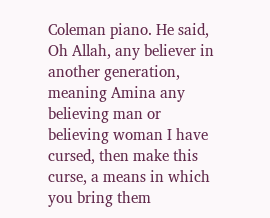Coleman piano. He said, Oh Allah, any believer in another generation, meaning Amina any believing man or believing woman I have cursed, then make this curse, a means in which you bring them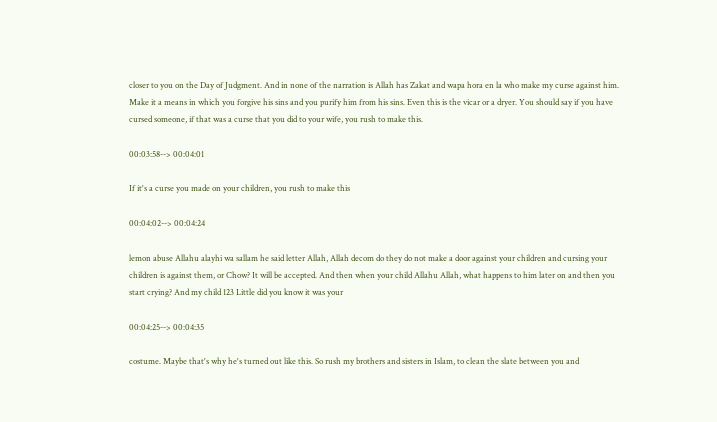closer to you on the Day of Judgment. And in none of the narration is Allah has Zakat and wapa hora en la who make my curse against him. Make it a means in which you forgive his sins and you purify him from his sins. Even this is the vicar or a dryer. You should say if you have cursed someone, if that was a curse that you did to your wife, you rush to make this.

00:03:58--> 00:04:01

If it's a curse you made on your children, you rush to make this

00:04:02--> 00:04:24

lemon abuse Allahu alayhi wa sallam he said letter Allah, Allah decom do they do not make a door against your children and cursing your children is against them, or Chow? It will be accepted. And then when your child Allahu Allah, what happens to him later on and then you start crying? And my child 123 Little did you know it was your

00:04:25--> 00:04:35

costume. Maybe that's why he's turned out like this. So rush my brothers and sisters in Islam, to clean the slate between you and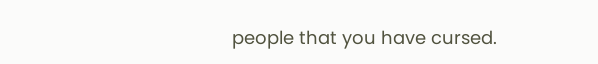people that you have cursed.